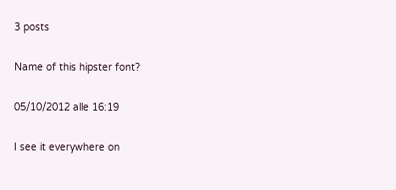3 posts

Name of this hipster font?

05/10/2012 alle 16:19

I see it everywhere on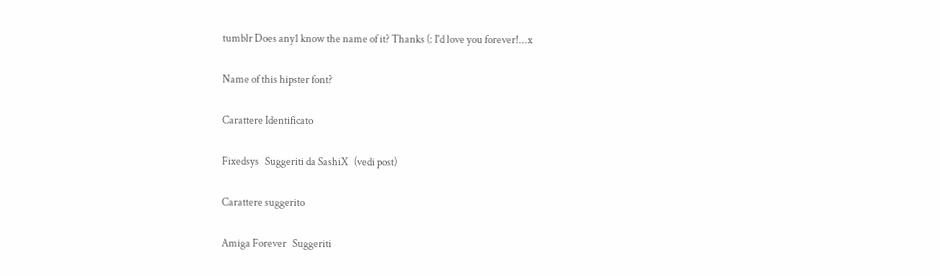tumblr Does any1 know the name of it? Thanks (: I'd love you forever!...x

Name of this hipster font?

Carattere Identificato

Fixedsys   Suggeriti da SashiX   (vedi post)

Carattere suggerito

Amiga Forever   Suggeriti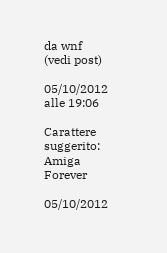da wnf   (vedi post)

05/10/2012 alle 19:06

Carattere suggerito: Amiga Forever

05/10/2012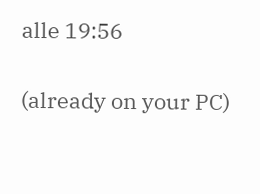alle 19:56

(already on your PC)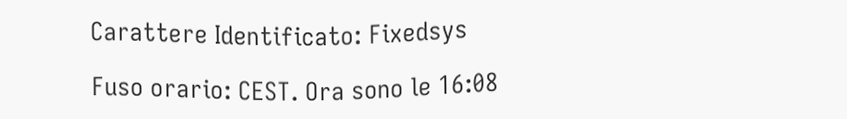Carattere Identificato: Fixedsys

Fuso orario: CEST. Ora sono le 16:08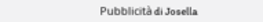Pubblicità di Josella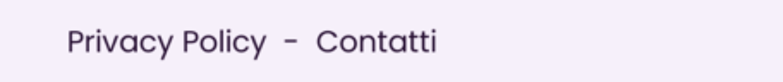Privacy Policy  -  Contatti